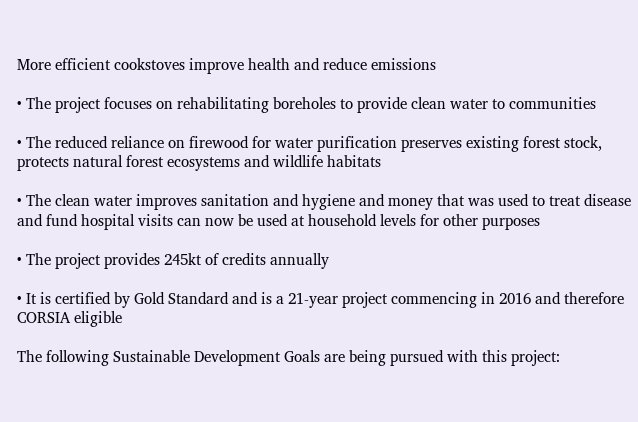More efficient cookstoves improve health and reduce emissions

• The project focuses on rehabilitating boreholes to provide clean water to communities

• The reduced reliance on firewood for water purification preserves existing forest stock, protects natural forest ecosystems and wildlife habitats

• The clean water improves sanitation and hygiene and money that was used to treat disease and fund hospital visits can now be used at household levels for other purposes

• The project provides 245kt of credits annually

• It is certified by Gold Standard and is a 21-year project commencing in 2016 and therefore CORSIA eligible

The following Sustainable Development Goals are being pursued with this project: